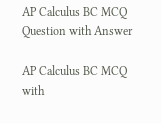AP Calculus BC MCQ Question with Answer

AP Calculus BC MCQ with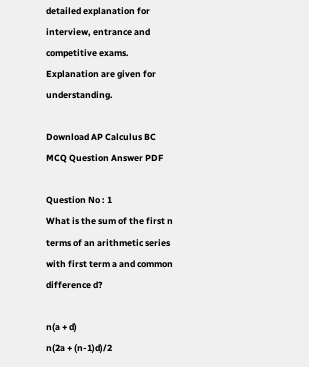detailed explanation for interview, entrance and competitive exams. Explanation are given for understanding.

Download AP Calculus BC MCQ Question Answer PDF

Question No : 1
What is the sum of the first n terms of an arithmetic series with first term a and common difference d?

n(a + d)
n(2a + (n-1)d)/2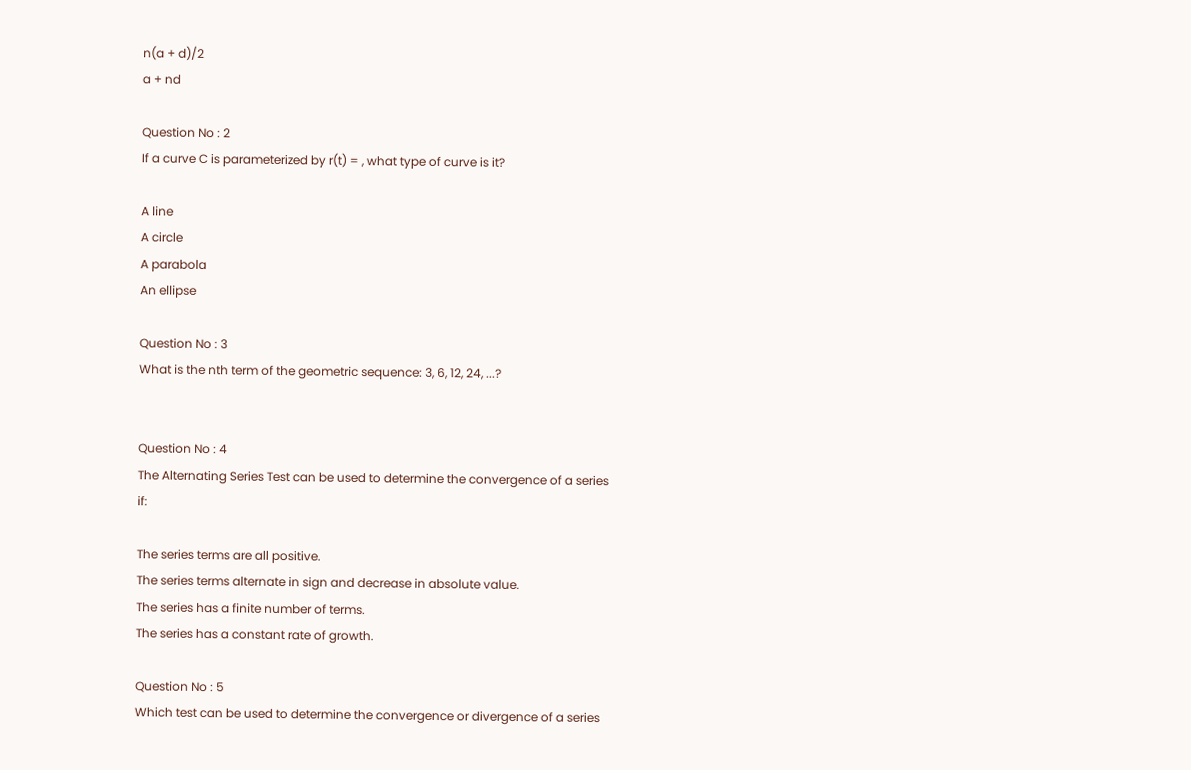n(a + d)/2
a + nd

Question No : 2
If a curve C is parameterized by r(t) = , what type of curve is it?

A line
A circle
A parabola
An ellipse

Question No : 3
What is the nth term of the geometric sequence: 3, 6, 12, 24, ...?


Question No : 4
The Alternating Series Test can be used to determine the convergence of a series if:

The series terms are all positive.
The series terms alternate in sign and decrease in absolute value.
The series has a finite number of terms.
The series has a constant rate of growth.

Question No : 5
Which test can be used to determine the convergence or divergence of a series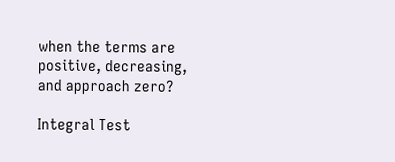when the terms are positive, decreasing, and approach zero?

Integral Test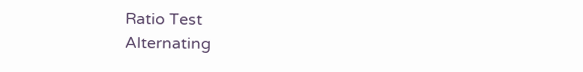Ratio Test
Alternating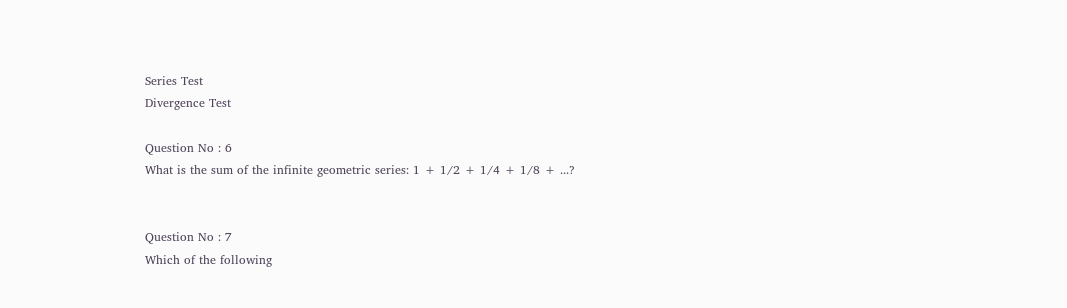Series Test
Divergence Test

Question No : 6
What is the sum of the infinite geometric series: 1 + 1/2 + 1/4 + 1/8 + ...?


Question No : 7
Which of the following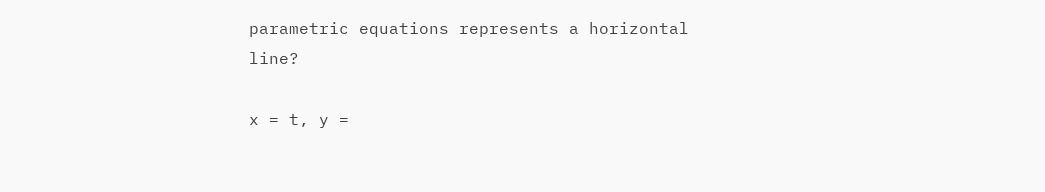parametric equations represents a horizontal line?

x = t, y =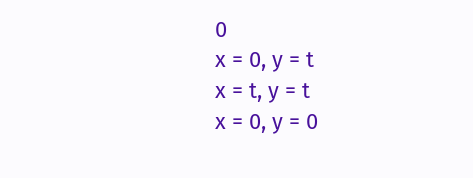0
x = 0, y = t
x = t, y = t
x = 0, y = 0